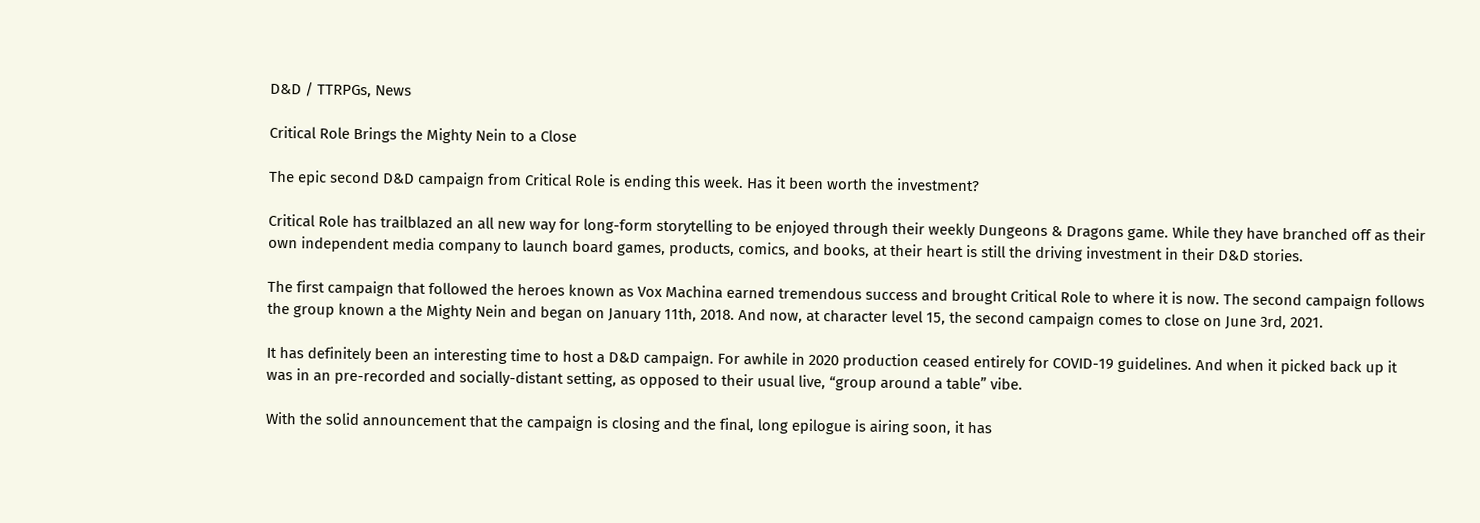D&D / TTRPGs, News

Critical Role Brings the Mighty Nein to a Close

The epic second D&D campaign from Critical Role is ending this week. Has it been worth the investment?

Critical Role has trailblazed an all new way for long-form storytelling to be enjoyed through their weekly Dungeons & Dragons game. While they have branched off as their own independent media company to launch board games, products, comics, and books, at their heart is still the driving investment in their D&D stories.

The first campaign that followed the heroes known as Vox Machina earned tremendous success and brought Critical Role to where it is now. The second campaign follows the group known a the Mighty Nein and began on January 11th, 2018. And now, at character level 15, the second campaign comes to close on June 3rd, 2021.

It has definitely been an interesting time to host a D&D campaign. For awhile in 2020 production ceased entirely for COVID-19 guidelines. And when it picked back up it was in an pre-recorded and socially-distant setting, as opposed to their usual live, “group around a table” vibe.

With the solid announcement that the campaign is closing and the final, long epilogue is airing soon, it has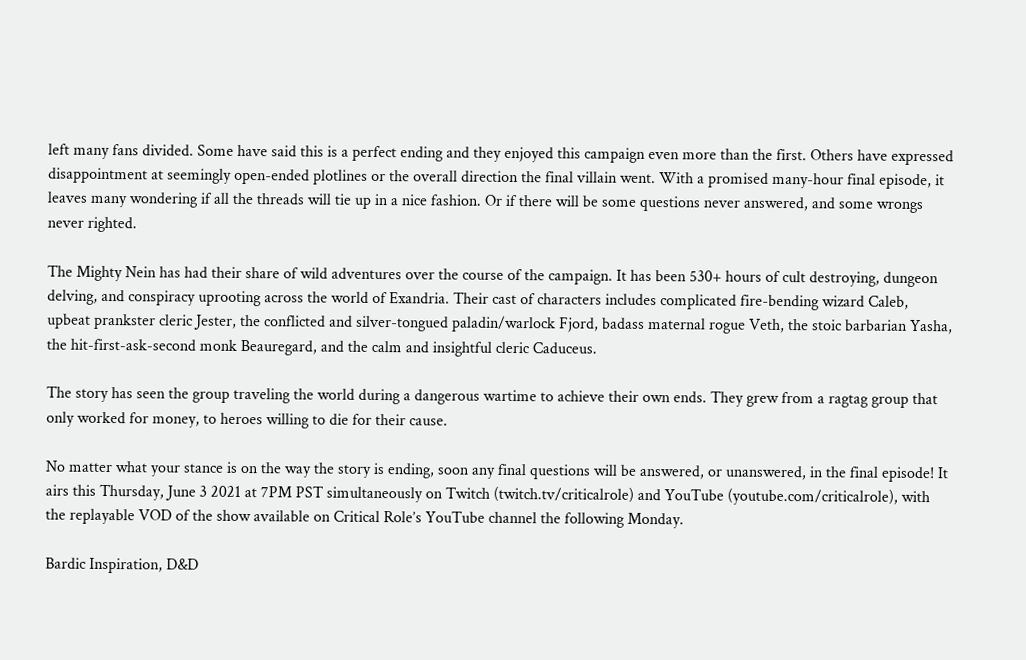left many fans divided. Some have said this is a perfect ending and they enjoyed this campaign even more than the first. Others have expressed disappointment at seemingly open-ended plotlines or the overall direction the final villain went. With a promised many-hour final episode, it leaves many wondering if all the threads will tie up in a nice fashion. Or if there will be some questions never answered, and some wrongs never righted.

The Mighty Nein has had their share of wild adventures over the course of the campaign. It has been 530+ hours of cult destroying, dungeon delving, and conspiracy uprooting across the world of Exandria. Their cast of characters includes complicated fire-bending wizard Caleb, upbeat prankster cleric Jester, the conflicted and silver-tongued paladin/warlock Fjord, badass maternal rogue Veth, the stoic barbarian Yasha, the hit-first-ask-second monk Beauregard, and the calm and insightful cleric Caduceus.

The story has seen the group traveling the world during a dangerous wartime to achieve their own ends. They grew from a ragtag group that only worked for money, to heroes willing to die for their cause.

No matter what your stance is on the way the story is ending, soon any final questions will be answered, or unanswered, in the final episode! It airs this Thursday, June 3 2021 at 7PM PST simultaneously on Twitch (twitch.tv/criticalrole) and YouTube (youtube.com/criticalrole), with the replayable VOD of the show available on Critical Role’s YouTube channel the following Monday.

Bardic Inspiration, D&D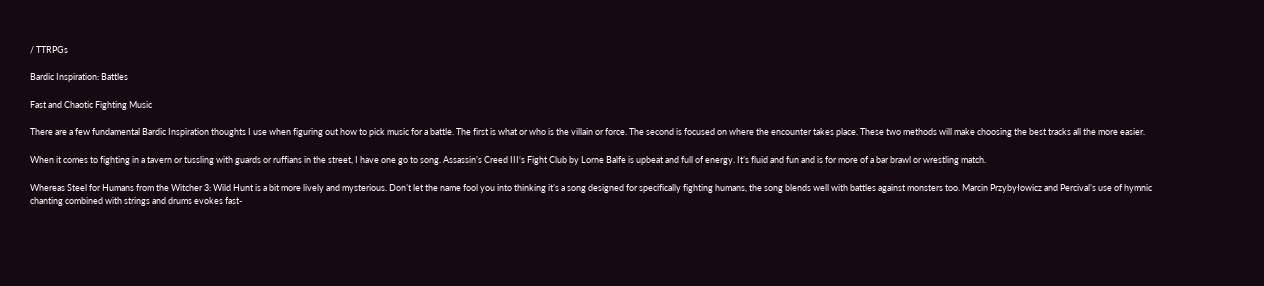/ TTRPGs

Bardic Inspiration: Battles

Fast and Chaotic Fighting Music

There are a few fundamental Bardic Inspiration thoughts I use when figuring out how to pick music for a battle. The first is what or who is the villain or force. The second is focused on where the encounter takes place. These two methods will make choosing the best tracks all the more easier.

When it comes to fighting in a tavern or tussling with guards or ruffians in the street, I have one go to song. Assassin’s Creed III‘s Fight Club by Lorne Balfe is upbeat and full of energy. It’s fluid and fun and is for more of a bar brawl or wrestling match.

Whereas Steel for Humans from the Witcher 3: Wild Hunt is a bit more lively and mysterious. Don’t let the name fool you into thinking it’s a song designed for specifically fighting humans, the song blends well with battles against monsters too. Marcin Przybyłowicz and Percival’s use of hymnic chanting combined with strings and drums evokes fast-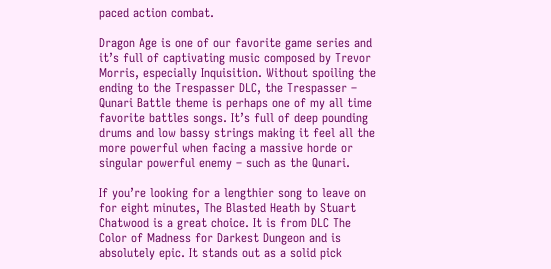paced action combat.

Dragon Age is one of our favorite game series and it’s full of captivating music composed by Trevor Morris, especially Inquisition. Without spoiling the ending to the Trespasser DLC, the Trespasser – Qunari Battle theme is perhaps one of my all time favorite battles songs. It’s full of deep pounding drums and low bassy strings making it feel all the more powerful when facing a massive horde or singular powerful enemy – such as the Qunari.

If you’re looking for a lengthier song to leave on for eight minutes, The Blasted Heath by Stuart Chatwood is a great choice. It is from DLC The Color of Madness for Darkest Dungeon and is absolutely epic. It stands out as a solid pick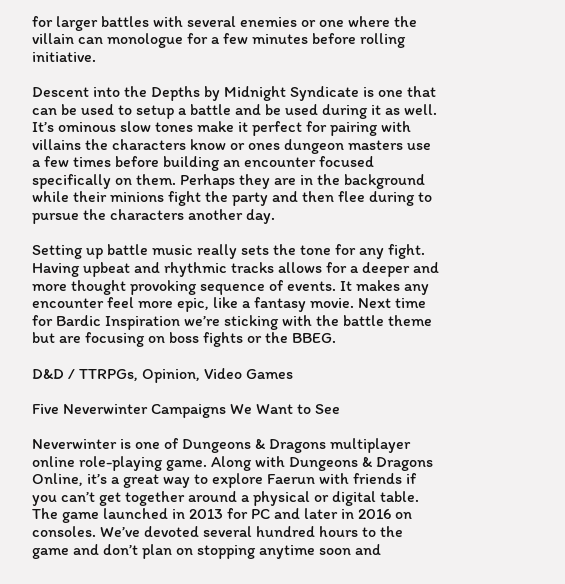for larger battles with several enemies or one where the villain can monologue for a few minutes before rolling initiative.

Descent into the Depths by Midnight Syndicate is one that can be used to setup a battle and be used during it as well. It’s ominous slow tones make it perfect for pairing with villains the characters know or ones dungeon masters use a few times before building an encounter focused specifically on them. Perhaps they are in the background while their minions fight the party and then flee during to pursue the characters another day.

Setting up battle music really sets the tone for any fight. Having upbeat and rhythmic tracks allows for a deeper and more thought provoking sequence of events. It makes any encounter feel more epic, like a fantasy movie. Next time for Bardic Inspiration we’re sticking with the battle theme but are focusing on boss fights or the BBEG.

D&D / TTRPGs, Opinion, Video Games

Five Neverwinter Campaigns We Want to See

Neverwinter is one of Dungeons & Dragons multiplayer online role-playing game. Along with Dungeons & Dragons Online, it’s a great way to explore Faerun with friends if you can’t get together around a physical or digital table. The game launched in 2013 for PC and later in 2016 on consoles. We’ve devoted several hundred hours to the game and don’t plan on stopping anytime soon and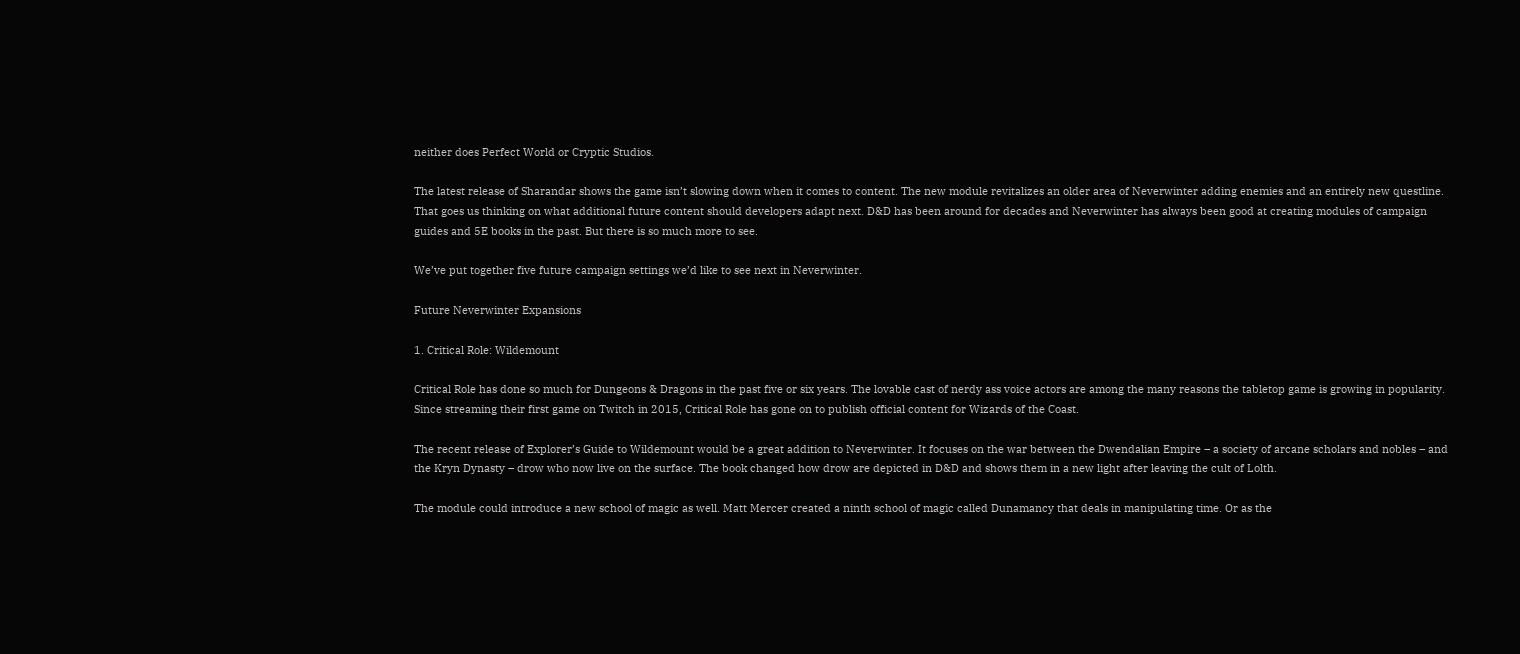neither does Perfect World or Cryptic Studios.

The latest release of Sharandar shows the game isn’t slowing down when it comes to content. The new module revitalizes an older area of Neverwinter adding enemies and an entirely new questline. That goes us thinking on what additional future content should developers adapt next. D&D has been around for decades and Neverwinter has always been good at creating modules of campaign guides and 5E books in the past. But there is so much more to see.

We’ve put together five future campaign settings we’d like to see next in Neverwinter.

Future Neverwinter Expansions

1. Critical Role: Wildemount

Critical Role has done so much for Dungeons & Dragons in the past five or six years. The lovable cast of nerdy ass voice actors are among the many reasons the tabletop game is growing in popularity. Since streaming their first game on Twitch in 2015, Critical Role has gone on to publish official content for Wizards of the Coast.

The recent release of Explorer’s Guide to Wildemount would be a great addition to Neverwinter. It focuses on the war between the Dwendalian Empire – a society of arcane scholars and nobles – and the Kryn Dynasty – drow who now live on the surface. The book changed how drow are depicted in D&D and shows them in a new light after leaving the cult of Lolth.

The module could introduce a new school of magic as well. Matt Mercer created a ninth school of magic called Dunamancy that deals in manipulating time. Or as the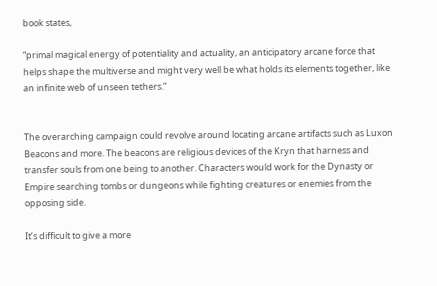book states,

“primal magical energy of potentiality and actuality, an anticipatory arcane force that helps shape the multiverse and might very well be what holds its elements together, like an infinite web of unseen tethers.”


The overarching campaign could revolve around locating arcane artifacts such as Luxon Beacons and more. The beacons are religious devices of the Kryn that harness and transfer souls from one being to another. Characters would work for the Dynasty or Empire searching tombs or dungeons while fighting creatures or enemies from the opposing side.

It’s difficult to give a more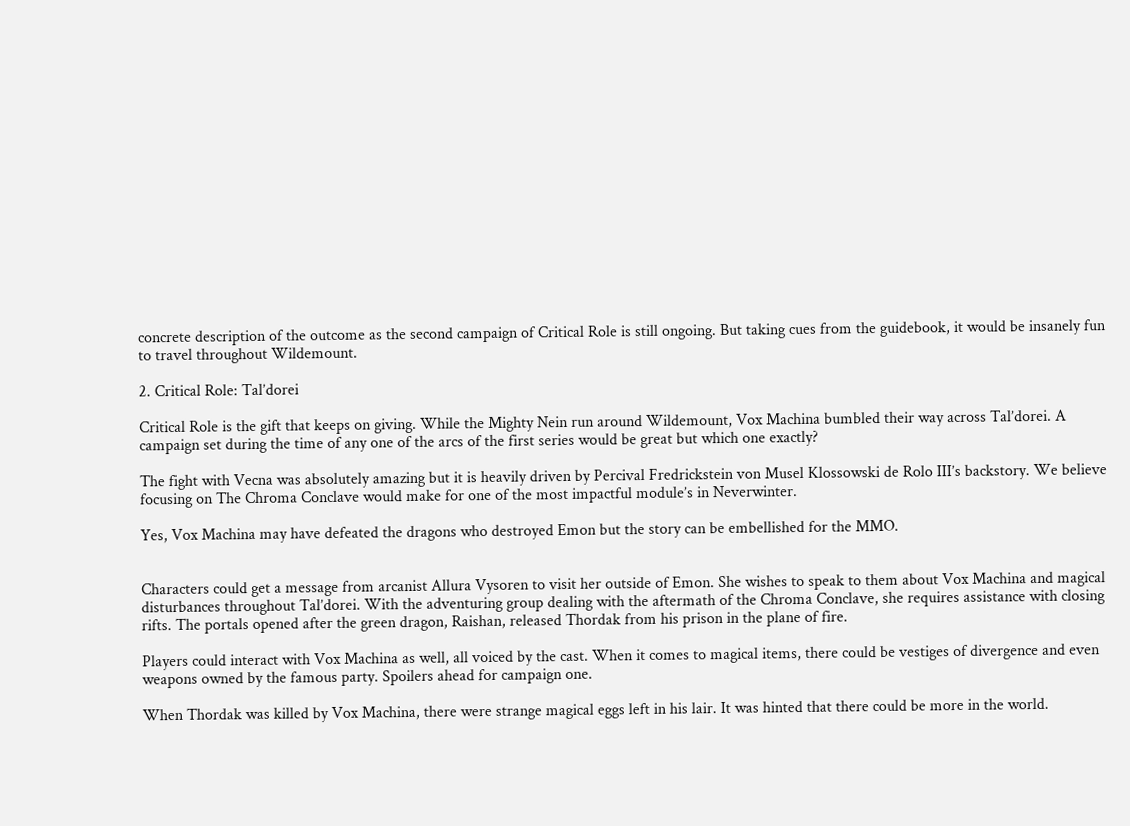concrete description of the outcome as the second campaign of Critical Role is still ongoing. But taking cues from the guidebook, it would be insanely fun to travel throughout Wildemount.

2. Critical Role: Tal’dorei

Critical Role is the gift that keeps on giving. While the Mighty Nein run around Wildemount, Vox Machina bumbled their way across Tal’dorei. A campaign set during the time of any one of the arcs of the first series would be great but which one exactly?

The fight with Vecna was absolutely amazing but it is heavily driven by Percival Fredrickstein von Musel Klossowski de Rolo III’s backstory. We believe focusing on The Chroma Conclave would make for one of the most impactful module’s in Neverwinter.

Yes, Vox Machina may have defeated the dragons who destroyed Emon but the story can be embellished for the MMO.


Characters could get a message from arcanist Allura Vysoren to visit her outside of Emon. She wishes to speak to them about Vox Machina and magical disturbances throughout Tal’dorei. With the adventuring group dealing with the aftermath of the Chroma Conclave, she requires assistance with closing rifts. The portals opened after the green dragon, Raishan, released Thordak from his prison in the plane of fire.

Players could interact with Vox Machina as well, all voiced by the cast. When it comes to magical items, there could be vestiges of divergence and even weapons owned by the famous party. Spoilers ahead for campaign one.

When Thordak was killed by Vox Machina, there were strange magical eggs left in his lair. It was hinted that there could be more in the world.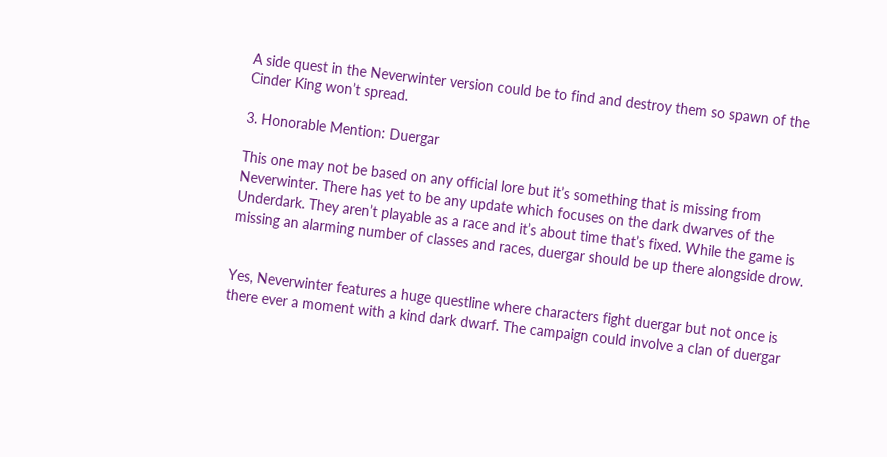A side quest in the Neverwinter version could be to find and destroy them so spawn of the Cinder King won’t spread.

3. Honorable Mention: Duergar

This one may not be based on any official lore but it’s something that is missing from Neverwinter. There has yet to be any update which focuses on the dark dwarves of the Underdark. They aren’t playable as a race and it’s about time that’s fixed. While the game is missing an alarming number of classes and races, duergar should be up there alongside drow.


Yes, Neverwinter features a huge questline where characters fight duergar but not once is there ever a moment with a kind dark dwarf. The campaign could involve a clan of duergar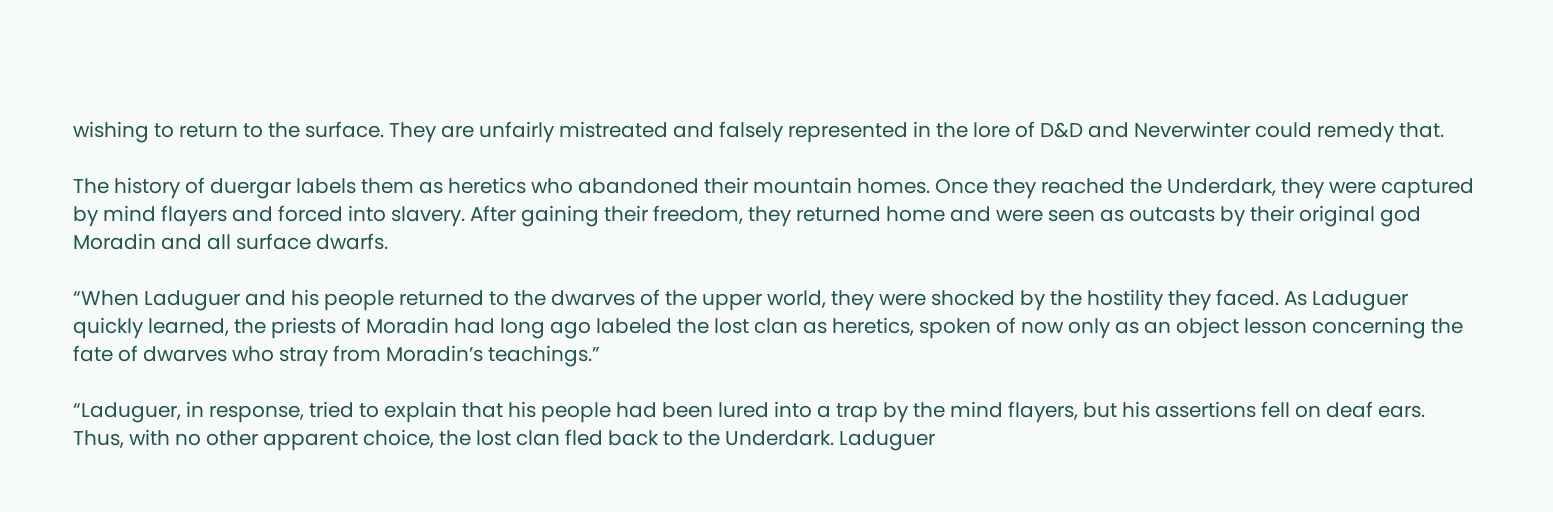wishing to return to the surface. They are unfairly mistreated and falsely represented in the lore of D&D and Neverwinter could remedy that.

The history of duergar labels them as heretics who abandoned their mountain homes. Once they reached the Underdark, they were captured by mind flayers and forced into slavery. After gaining their freedom, they returned home and were seen as outcasts by their original god Moradin and all surface dwarfs.

“When Laduguer and his people returned to the dwarves of the upper world, they were shocked by the hostility they faced. As Laduguer quickly learned, the priests of Moradin had long ago labeled the lost clan as heretics, spoken of now only as an object lesson concerning the fate of dwarves who stray from Moradin’s teachings.”

“Laduguer, in response, tried to explain that his people had been lured into a trap by the mind flayers, but his assertions fell on deaf ears. Thus, with no other apparent choice, the lost clan fled back to the Underdark. Laduguer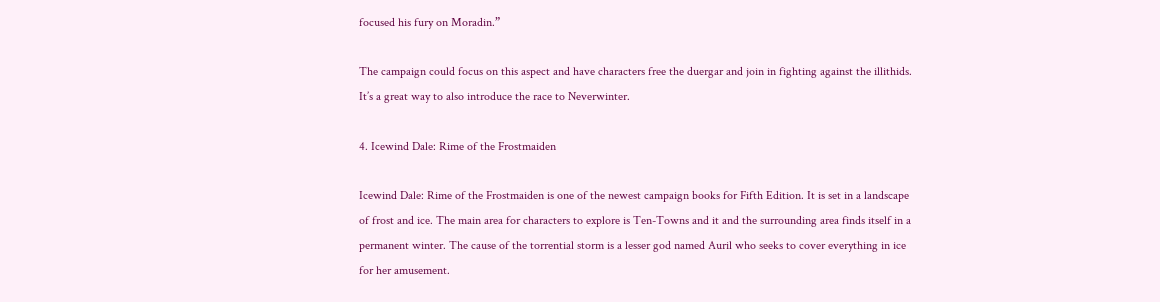focused his fury on Moradin.”

The campaign could focus on this aspect and have characters free the duergar and join in fighting against the illithids. It’s a great way to also introduce the race to Neverwinter.

4. Icewind Dale: Rime of the Frostmaiden

Icewind Dale: Rime of the Frostmaiden is one of the newest campaign books for Fifth Edition. It is set in a landscape of frost and ice. The main area for characters to explore is Ten-Towns and it and the surrounding area finds itself in a permanent winter. The cause of the torrential storm is a lesser god named Auril who seeks to cover everything in ice for her amusement.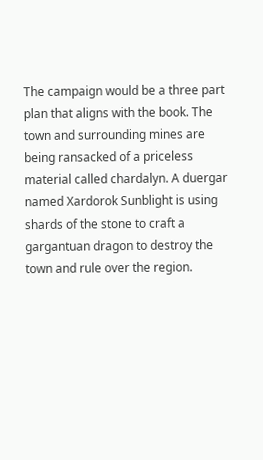The campaign would be a three part plan that aligns with the book. The town and surrounding mines are being ransacked of a priceless material called chardalyn. A duergar named Xardorok Sunblight is using shards of the stone to craft a gargantuan dragon to destroy the town and rule over the region.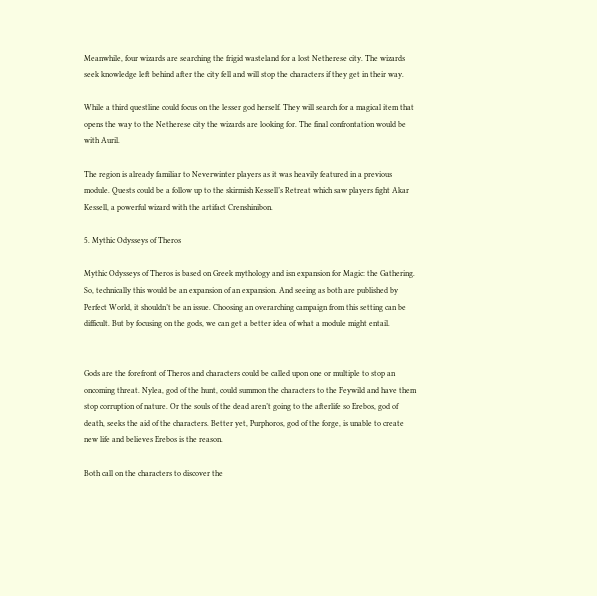Meanwhile, four wizards are searching the frigid wasteland for a lost Netherese city. The wizards seek knowledge left behind after the city fell and will stop the characters if they get in their way.

While a third questline could focus on the lesser god herself. They will search for a magical item that opens the way to the Netherese city the wizards are looking for. The final confrontation would be with Auril.

The region is already familiar to Neverwinter players as it was heavily featured in a previous module. Quests could be a follow up to the skirmish Kessell’s Retreat which saw players fight Akar Kessell, a powerful wizard with the artifact Crenshinibon.

5. Mythic Odysseys of Theros

Mythic Odysseys of Theros is based on Greek mythology and isn expansion for Magic: the Gathering. So, technically this would be an expansion of an expansion. And seeing as both are published by Perfect World, it shouldn’t be an issue. Choosing an overarching campaign from this setting can be difficult. But by focusing on the gods, we can get a better idea of what a module might entail.


Gods are the forefront of Theros and characters could be called upon one or multiple to stop an oncoming threat. Nylea, god of the hunt, could summon the characters to the Feywild and have them stop corruption of nature. Or the souls of the dead aren’t going to the afterlife so Erebos, god of death, seeks the aid of the characters. Better yet, Purphoros, god of the forge, is unable to create new life and believes Erebos is the reason.

Both call on the characters to discover the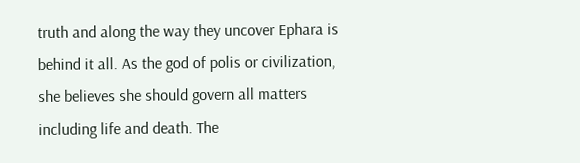truth and along the way they uncover Ephara is behind it all. As the god of polis or civilization, she believes she should govern all matters including life and death. The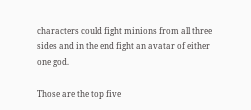characters could fight minions from all three sides and in the end fight an avatar of either one god.

Those are the top five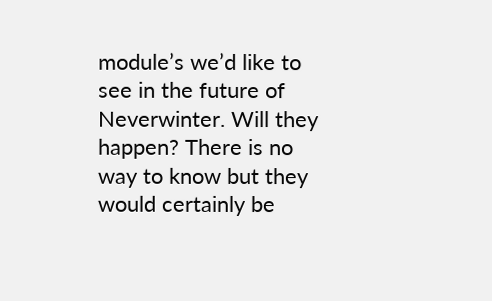module’s we’d like to see in the future of Neverwinter. Will they happen? There is no way to know but they would certainly be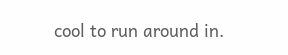cool to run around in.